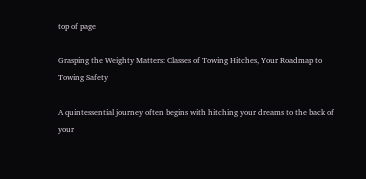top of page

Grasping the Weighty Matters: Classes of Towing Hitches, Your Roadmap to Towing Safety

A quintessential journey often begins with hitching your dreams to the back of your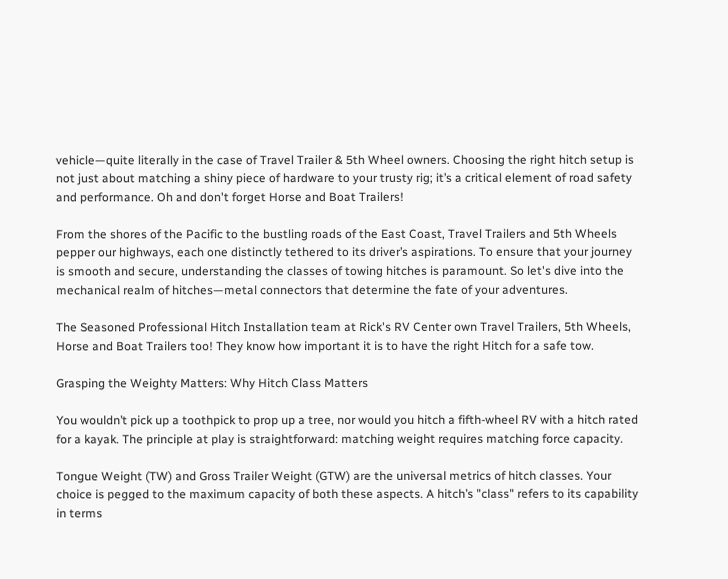vehicle—quite literally in the case of Travel Trailer & 5th Wheel owners. Choosing the right hitch setup is not just about matching a shiny piece of hardware to your trusty rig; it’s a critical element of road safety and performance. Oh and don't forget Horse and Boat Trailers!

From the shores of the Pacific to the bustling roads of the East Coast, Travel Trailers and 5th Wheels pepper our highways, each one distinctly tethered to its driver’s aspirations. To ensure that your journey is smooth and secure, understanding the classes of towing hitches is paramount. So let's dive into the mechanical realm of hitches—metal connectors that determine the fate of your adventures.

The Seasoned Professional Hitch Installation team at Rick's RV Center own Travel Trailers, 5th Wheels, Horse and Boat Trailers too! They know how important it is to have the right Hitch for a safe tow.

Grasping the Weighty Matters: Why Hitch Class Matters

You wouldn’t pick up a toothpick to prop up a tree, nor would you hitch a fifth-wheel RV with a hitch rated for a kayak. The principle at play is straightforward: matching weight requires matching force capacity.

Tongue Weight (TW) and Gross Trailer Weight (GTW) are the universal metrics of hitch classes. Your choice is pegged to the maximum capacity of both these aspects. A hitch’s "class" refers to its capability in terms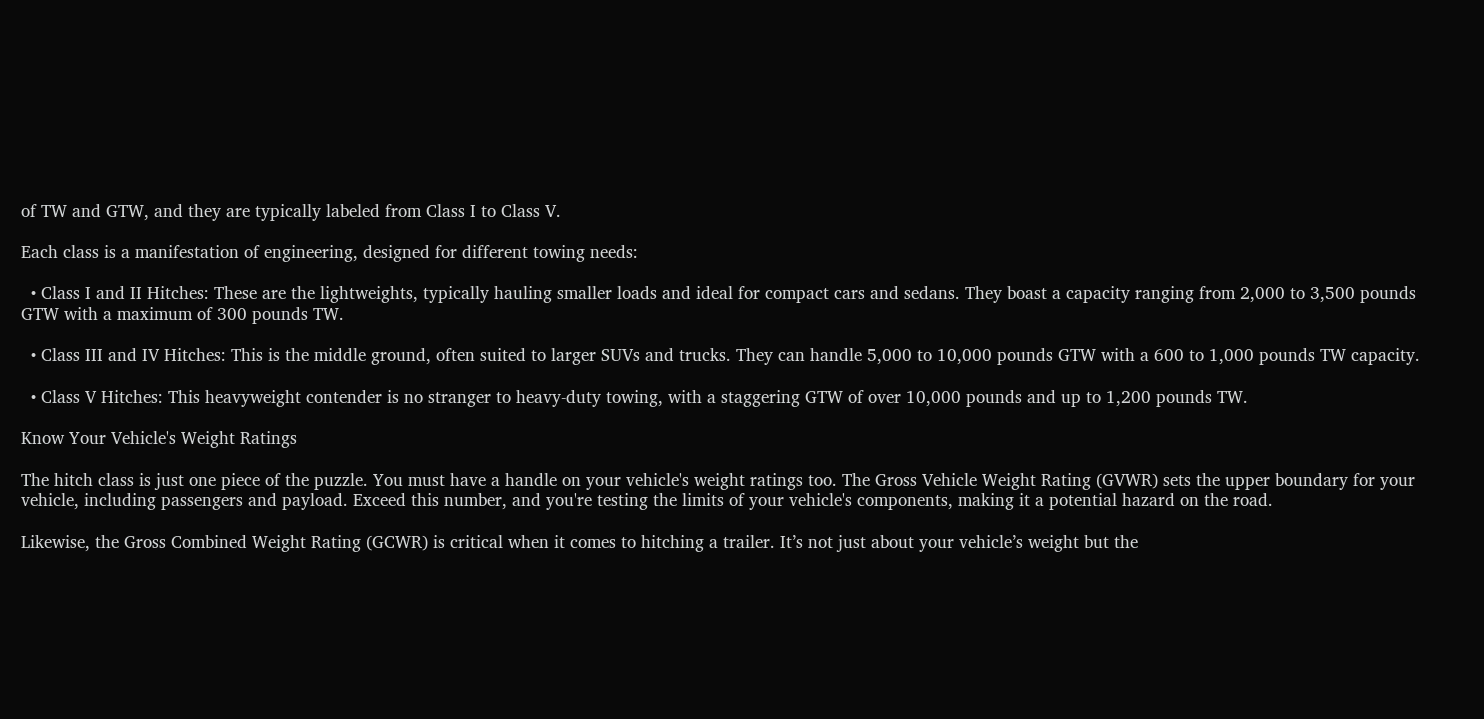of TW and GTW, and they are typically labeled from Class I to Class V.

Each class is a manifestation of engineering, designed for different towing needs:

  • Class I and II Hitches: These are the lightweights, typically hauling smaller loads and ideal for compact cars and sedans. They boast a capacity ranging from 2,000 to 3,500 pounds GTW with a maximum of 300 pounds TW.

  • Class III and IV Hitches: This is the middle ground, often suited to larger SUVs and trucks. They can handle 5,000 to 10,000 pounds GTW with a 600 to 1,000 pounds TW capacity.

  • Class V Hitches: This heavyweight contender is no stranger to heavy-duty towing, with a staggering GTW of over 10,000 pounds and up to 1,200 pounds TW.

Know Your Vehicle's Weight Ratings

The hitch class is just one piece of the puzzle. You must have a handle on your vehicle's weight ratings too. The Gross Vehicle Weight Rating (GVWR) sets the upper boundary for your vehicle, including passengers and payload. Exceed this number, and you're testing the limits of your vehicle's components, making it a potential hazard on the road.

Likewise, the Gross Combined Weight Rating (GCWR) is critical when it comes to hitching a trailer. It’s not just about your vehicle’s weight but the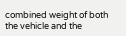combined weight of both the vehicle and the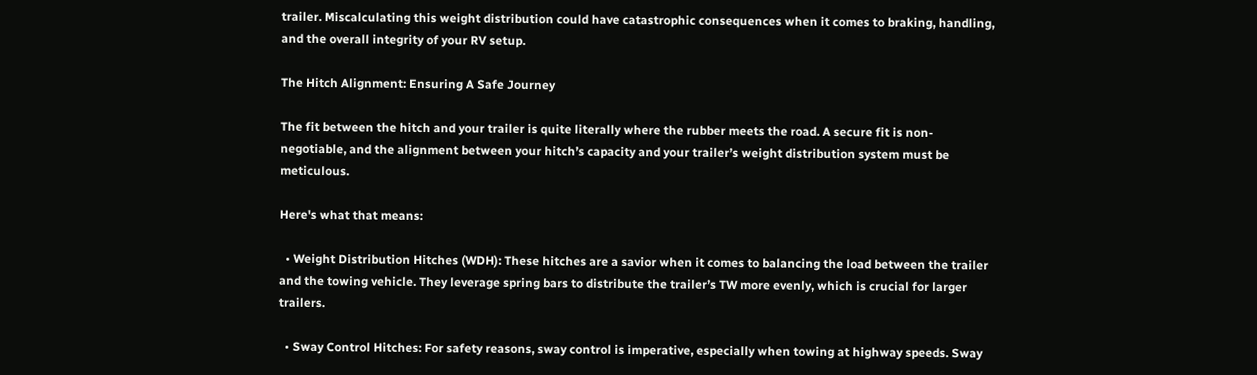trailer. Miscalculating this weight distribution could have catastrophic consequences when it comes to braking, handling, and the overall integrity of your RV setup.

The Hitch Alignment: Ensuring A Safe Journey

The fit between the hitch and your trailer is quite literally where the rubber meets the road. A secure fit is non-negotiable, and the alignment between your hitch’s capacity and your trailer’s weight distribution system must be meticulous.

Here's what that means:

  • Weight Distribution Hitches (WDH): These hitches are a savior when it comes to balancing the load between the trailer and the towing vehicle. They leverage spring bars to distribute the trailer’s TW more evenly, which is crucial for larger trailers.

  • Sway Control Hitches: For safety reasons, sway control is imperative, especially when towing at highway speeds. Sway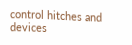control hitches and devices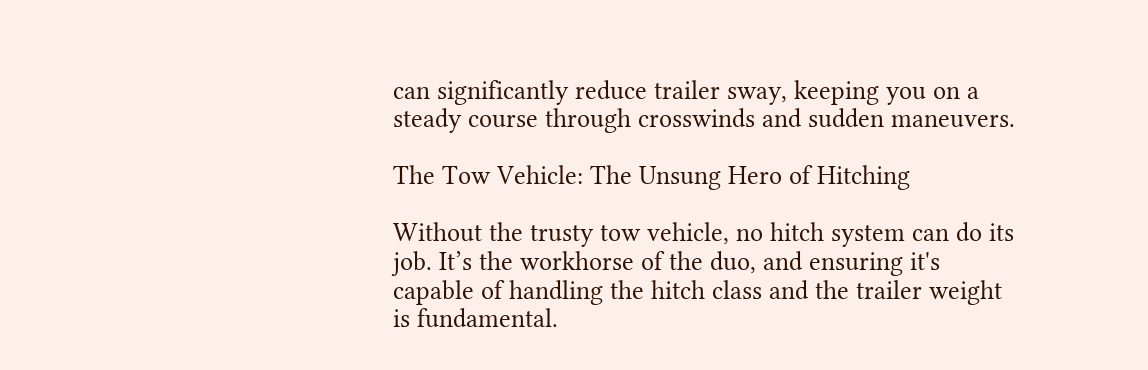can significantly reduce trailer sway, keeping you on a steady course through crosswinds and sudden maneuvers.

The Tow Vehicle: The Unsung Hero of Hitching

Without the trusty tow vehicle, no hitch system can do its job. It’s the workhorse of the duo, and ensuring it's capable of handling the hitch class and the trailer weight is fundamental.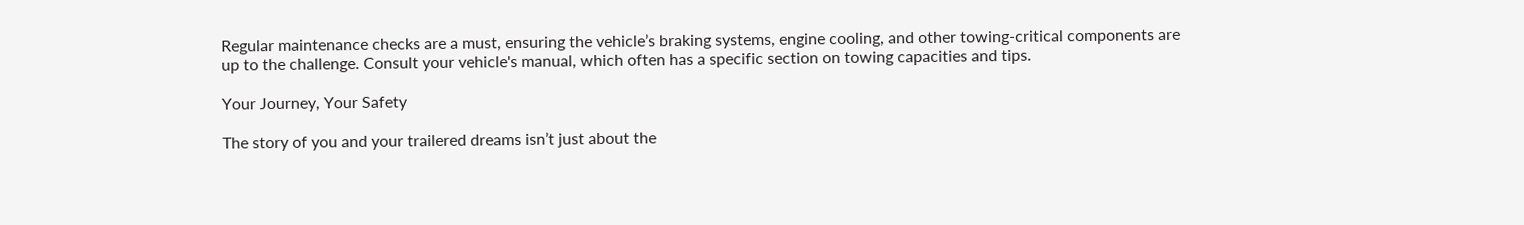Regular maintenance checks are a must, ensuring the vehicle’s braking systems, engine cooling, and other towing-critical components are up to the challenge. Consult your vehicle's manual, which often has a specific section on towing capacities and tips.

Your Journey, Your Safety

The story of you and your trailered dreams isn’t just about the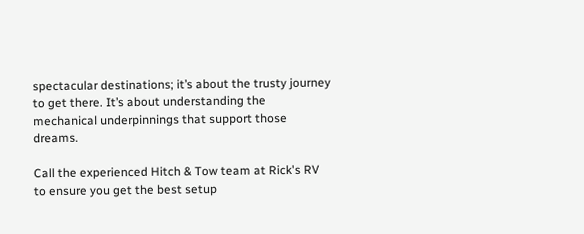spectacular destinations; it’s about the trusty journey to get there. It’s about understanding the mechanical underpinnings that support those dreams.

Call the experienced Hitch & Tow team at Rick's RV to ensure you get the best setup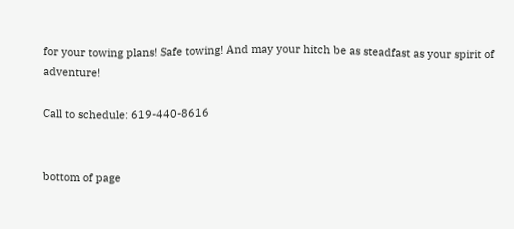for your towing plans! Safe towing! And may your hitch be as steadfast as your spirit of adventure!

Call to schedule: 619-440-8616


bottom of page